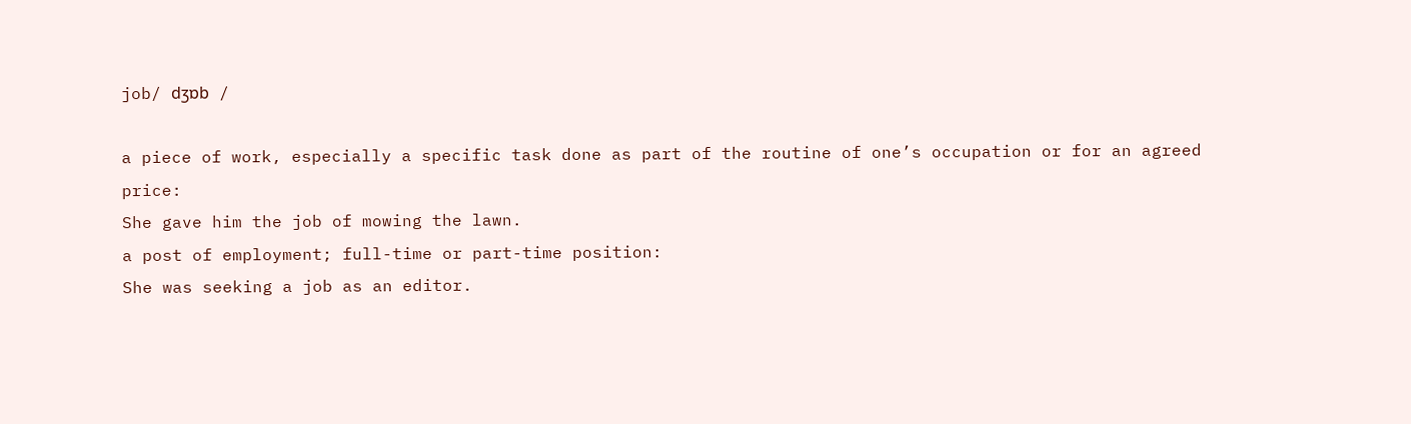job/ dʒɒb /

a piece of work, especially a specific task done as part of the routine of one’s occupation or for an agreed price:
She gave him the job of mowing the lawn.
a post of employment; full-time or part-time position:
She was seeking a job as an editor.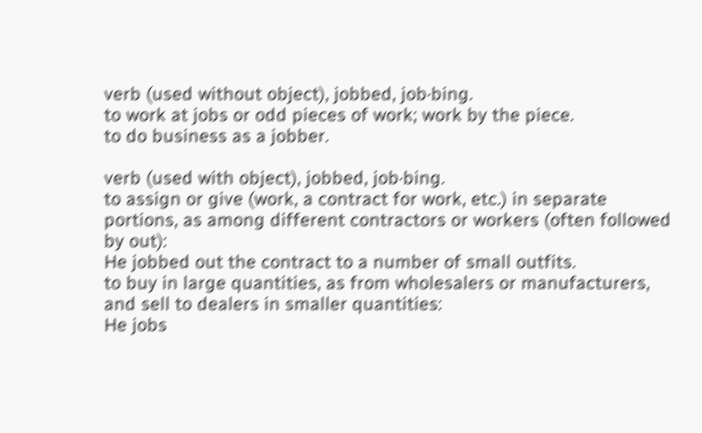verb (used without object), jobbed, job·bing.
to work at jobs or odd pieces of work; work by the piece.
to do business as a jobber.

verb (used with object), jobbed, job·bing.
to assign or give (work, a contract for work, etc.) in separate portions, as among different contractors or workers (often followed by out):
He jobbed out the contract to a number of small outfits.
to buy in large quantities, as from wholesalers or manufacturers, and sell to dealers in smaller quantities:
He jobs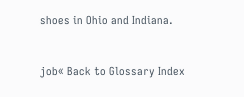shoes in Ohio and Indiana.


job« Back to Glossary Index